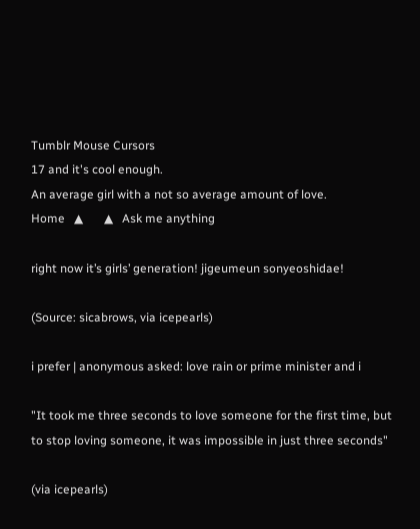Tumblr Mouse Cursors
17 and it's cool enough.
An average girl with a not so average amount of love.
Home   ▲       ▲   Ask me anything

right now it’s girls’ generation! jigeumeun sonyeoshidae!

(Source: sicabrows, via icepearls)

i prefer | anonymous asked: love rain or prime minister and i

"It took me three seconds to love someone for the first time, but to stop loving someone, it was impossible in just three seconds"

(via icepearls)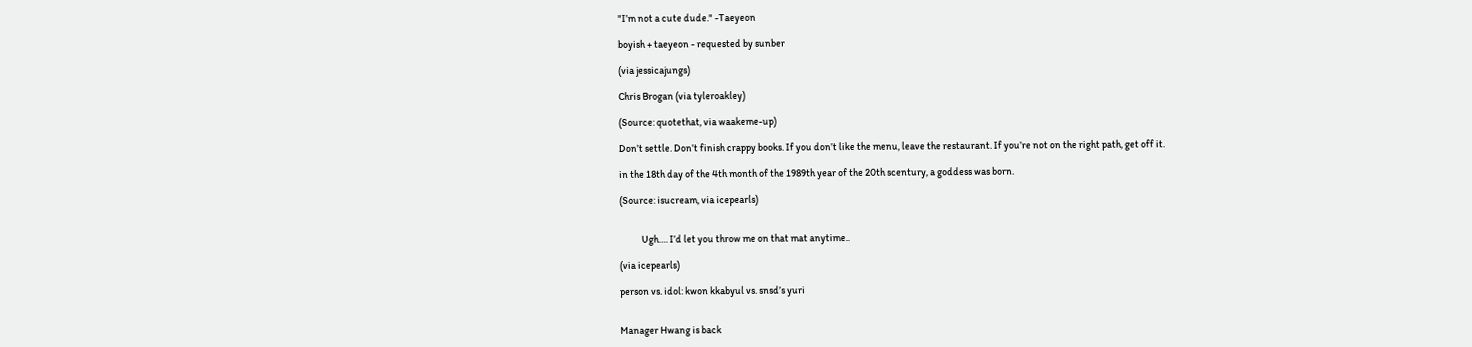"I’m not a cute dude." -Taeyeon

boyish + taeyeon - requested by sunber

(via jessicajungs)

Chris Brogan (via tyleroakley)

(Source: quotethat, via waakeme-up)

Don’t settle. Don’t finish crappy books. If you don’t like the menu, leave the restaurant. If you’re not on the right path, get off it.

in the 18th day of the 4th month of the 1989th year of the 20th scentury, a goddess was born.

(Source: isucream, via icepearls)


           Ugh…. I’d let you throw me on that mat anytime..

(via icepearls)

person vs. idol: kwon kkabyul vs. snsd’s yuri


Manager Hwang is back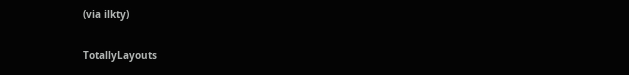(via ilkty)

TotallyLayouts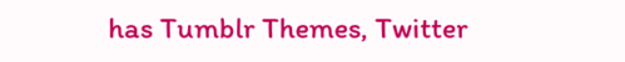has Tumblr Themes, Twitter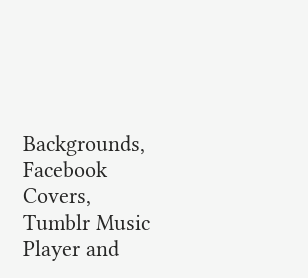Backgrounds, Facebook Covers, Tumblr Music Player and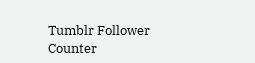Tumblr Follower Counter